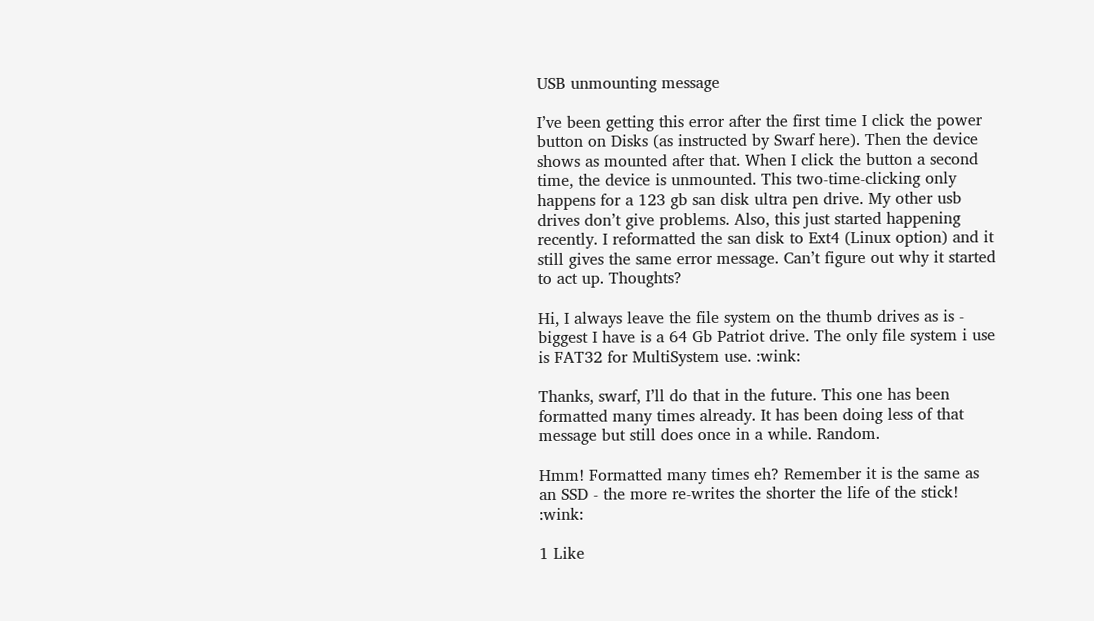USB unmounting message

I’ve been getting this error after the first time I click the power button on Disks (as instructed by Swarf here). Then the device shows as mounted after that. When I click the button a second time, the device is unmounted. This two-time-clicking only happens for a 123 gb san disk ultra pen drive. My other usb drives don’t give problems. Also, this just started happening recently. I reformatted the san disk to Ext4 (Linux option) and it still gives the same error message. Can’t figure out why it started to act up. Thoughts?

Hi, I always leave the file system on the thumb drives as is - biggest I have is a 64 Gb Patriot drive. The only file system i use is FAT32 for MultiSystem use. :wink:

Thanks, swarf, I’ll do that in the future. This one has been formatted many times already. It has been doing less of that message but still does once in a while. Random.

Hmm! Formatted many times eh? Remember it is the same as an SSD - the more re-writes the shorter the life of the stick! :wink:

1 Like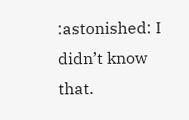:astonished: I didn’t know that.